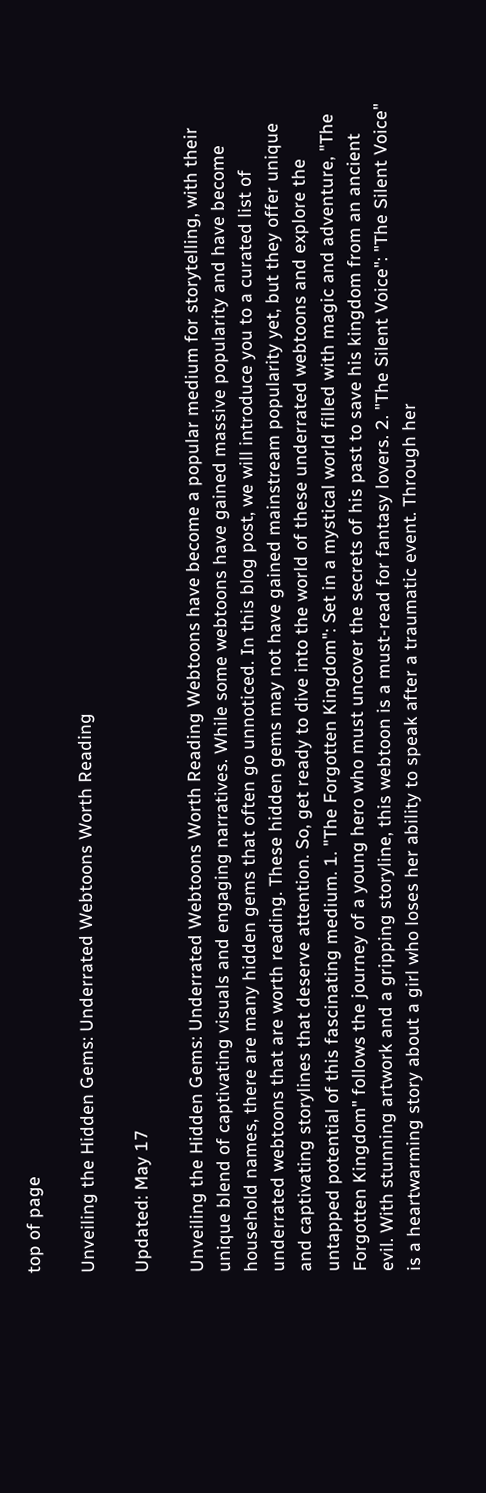top of page

Unveiling the Hidden Gems: Underrated Webtoons Worth Reading

Updated: May 17

Unveiling the Hidden Gems: Underrated Webtoons Worth Reading Webtoons have become a popular medium for storytelling, with their unique blend of captivating visuals and engaging narratives. While some webtoons have gained massive popularity and have become household names, there are many hidden gems that often go unnoticed. In this blog post, we will introduce you to a curated list of underrated webtoons that are worth reading. These hidden gems may not have gained mainstream popularity yet, but they offer unique and captivating storylines that deserve attention. So, get ready to dive into the world of these underrated webtoons and explore the untapped potential of this fascinating medium. 1. "The Forgotten Kingdom": Set in a mystical world filled with magic and adventure, "The Forgotten Kingdom" follows the journey of a young hero who must uncover the secrets of his past to save his kingdom from an ancient evil. With stunning artwork and a gripping storyline, this webtoon is a must-read for fantasy lovers. 2. "The Silent Voice": "The Silent Voice" is a heartwarming story about a girl who loses her ability to speak after a traumatic event. Through her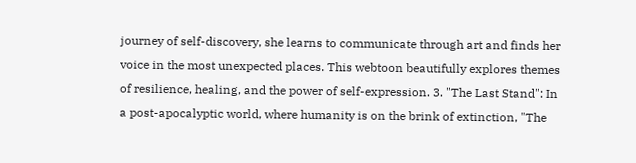journey of self-discovery, she learns to communicate through art and finds her voice in the most unexpected places. This webtoon beautifully explores themes of resilience, healing, and the power of self-expression. 3. "The Last Stand": In a post-apocalyptic world, where humanity is on the brink of extinction, "The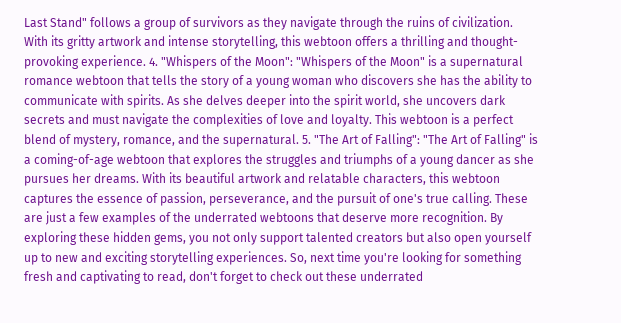Last Stand" follows a group of survivors as they navigate through the ruins of civilization. With its gritty artwork and intense storytelling, this webtoon offers a thrilling and thought-provoking experience. 4. "Whispers of the Moon": "Whispers of the Moon" is a supernatural romance webtoon that tells the story of a young woman who discovers she has the ability to communicate with spirits. As she delves deeper into the spirit world, she uncovers dark secrets and must navigate the complexities of love and loyalty. This webtoon is a perfect blend of mystery, romance, and the supernatural. 5. "The Art of Falling": "The Art of Falling" is a coming-of-age webtoon that explores the struggles and triumphs of a young dancer as she pursues her dreams. With its beautiful artwork and relatable characters, this webtoon captures the essence of passion, perseverance, and the pursuit of one's true calling. These are just a few examples of the underrated webtoons that deserve more recognition. By exploring these hidden gems, you not only support talented creators but also open yourself up to new and exciting storytelling experiences. So, next time you're looking for something fresh and captivating to read, don't forget to check out these underrated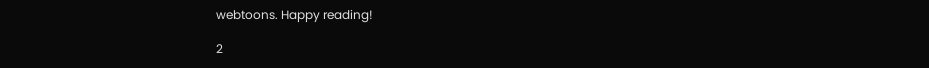webtoons. Happy reading!

2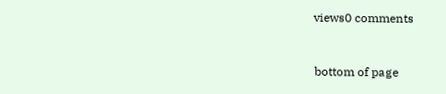views0 comments


bottom of page